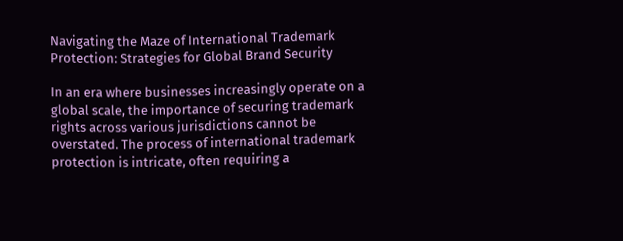Navigating the Maze of International Trademark Protection: Strategies for Global Brand Security

In an era where businesses increasingly operate on a global scale, the importance of securing trademark rights across various jurisdictions cannot be overstated. The process of international trademark protection is intricate, often requiring a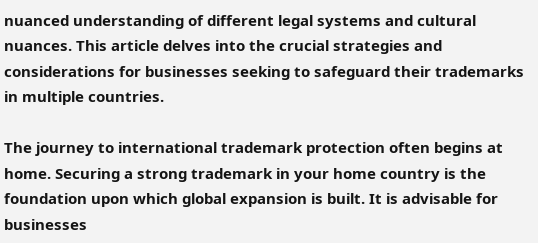nuanced understanding of different legal systems and cultural nuances. This article delves into the crucial strategies and considerations for businesses seeking to safeguard their trademarks in multiple countries.

The journey to international trademark protection often begins at home. Securing a strong trademark in your home country is the foundation upon which global expansion is built. It is advisable for businesses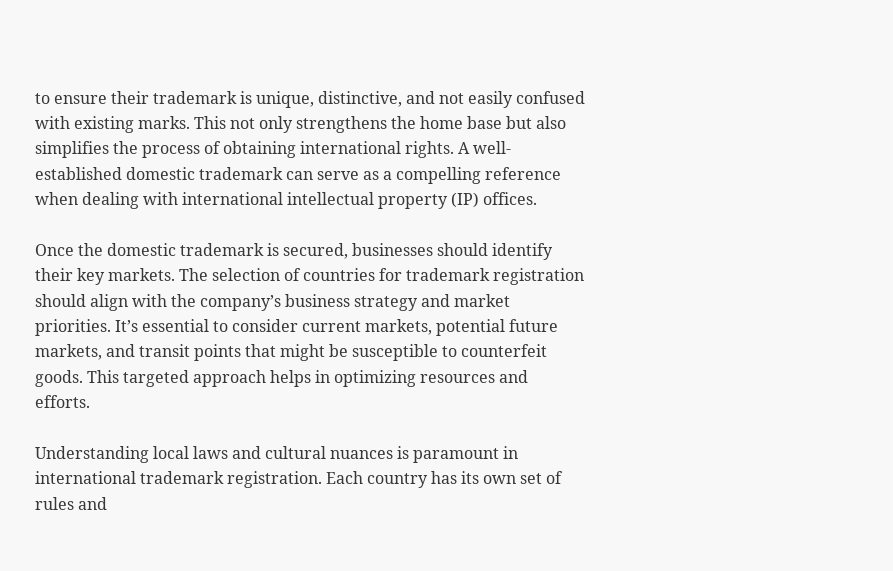to ensure their trademark is unique, distinctive, and not easily confused with existing marks. This not only strengthens the home base but also simplifies the process of obtaining international rights. A well-established domestic trademark can serve as a compelling reference when dealing with international intellectual property (IP) offices.

Once the domestic trademark is secured, businesses should identify their key markets. The selection of countries for trademark registration should align with the company’s business strategy and market priorities. It’s essential to consider current markets, potential future markets, and transit points that might be susceptible to counterfeit goods. This targeted approach helps in optimizing resources and efforts.

Understanding local laws and cultural nuances is paramount in international trademark registration. Each country has its own set of rules and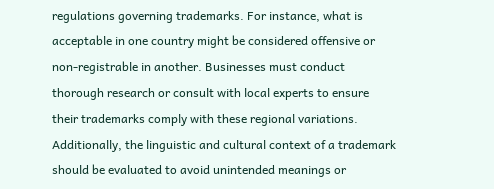regulations governing trademarks. For instance, what is acceptable in one country might be considered offensive or non-registrable in another. Businesses must conduct thorough research or consult with local experts to ensure their trademarks comply with these regional variations. Additionally, the linguistic and cultural context of a trademark should be evaluated to avoid unintended meanings or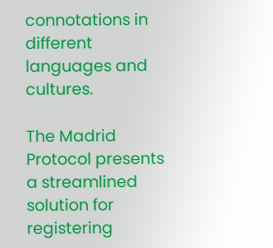connotations in different languages and cultures.

The Madrid Protocol presents a streamlined solution for registering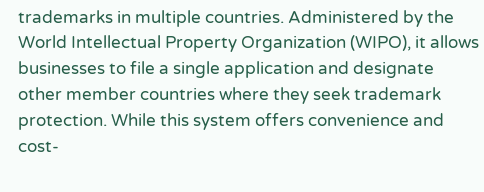trademarks in multiple countries. Administered by the World Intellectual Property Organization (WIPO), it allows businesses to file a single application and designate other member countries where they seek trademark protection. While this system offers convenience and cost-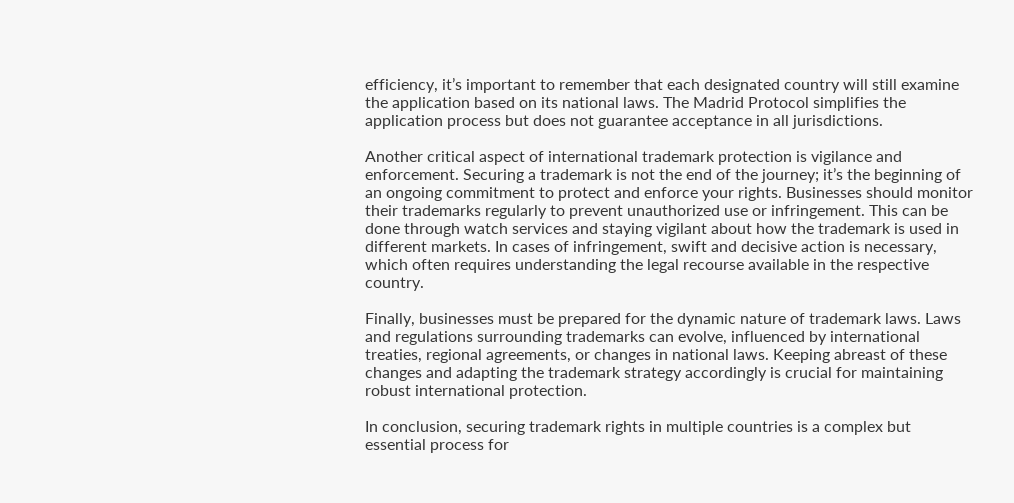efficiency, it’s important to remember that each designated country will still examine the application based on its national laws. The Madrid Protocol simplifies the application process but does not guarantee acceptance in all jurisdictions.

Another critical aspect of international trademark protection is vigilance and enforcement. Securing a trademark is not the end of the journey; it’s the beginning of an ongoing commitment to protect and enforce your rights. Businesses should monitor their trademarks regularly to prevent unauthorized use or infringement. This can be done through watch services and staying vigilant about how the trademark is used in different markets. In cases of infringement, swift and decisive action is necessary, which often requires understanding the legal recourse available in the respective country.

Finally, businesses must be prepared for the dynamic nature of trademark laws. Laws and regulations surrounding trademarks can evolve, influenced by international treaties, regional agreements, or changes in national laws. Keeping abreast of these changes and adapting the trademark strategy accordingly is crucial for maintaining robust international protection.

In conclusion, securing trademark rights in multiple countries is a complex but essential process for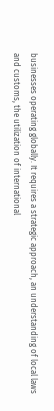businesses operating globally. It requires a strategic approach, an understanding of local laws and customs, the utilization of international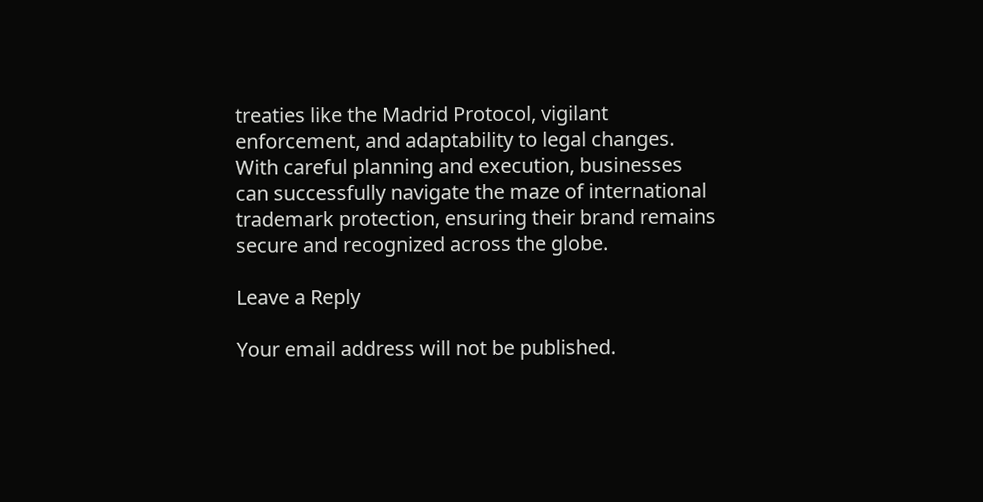treaties like the Madrid Protocol, vigilant enforcement, and adaptability to legal changes. With careful planning and execution, businesses can successfully navigate the maze of international trademark protection, ensuring their brand remains secure and recognized across the globe.

Leave a Reply

Your email address will not be published.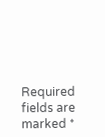Required fields are marked *